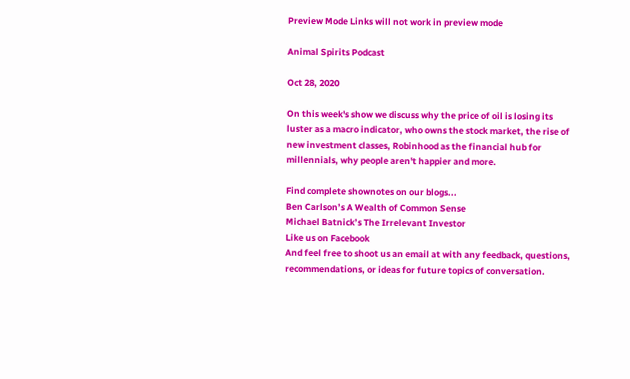Preview Mode Links will not work in preview mode

Animal Spirits Podcast

Oct 28, 2020

On this week's show we discuss why the price of oil is losing its luster as a macro indicator, who owns the stock market, the rise of new investment classes, Robinhood as the financial hub for millennials, why people aren't happier and more.

Find complete shownotes on our blogs...
Ben Carlson’s A Wealth of Common Sense
Michael Batnick’s The Irrelevant Investor
Like us on Facebook
And feel free to shoot us an email at with any feedback, questions, recommendations, or ideas for future topics of conversation.